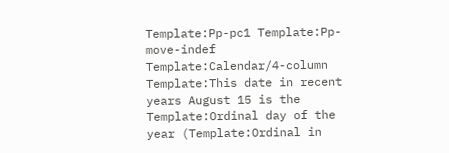Template:Pp-pc1 Template:Pp-move-indef Template:Calendar/4-column Template:This date in recent years August 15 is the Template:Ordinal day of the year (Template:Ordinal in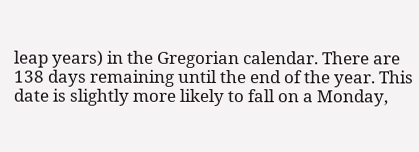leap years) in the Gregorian calendar. There are 138 days remaining until the end of the year. This date is slightly more likely to fall on a Monday,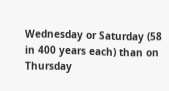Wednesday or Saturday (58 in 400 years each) than on Thursday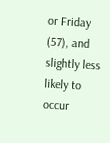or Friday (57), and slightly less likely to occur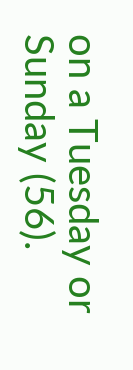on a Tuesday or Sunday (56).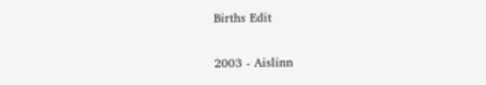Births Edit

2003 - Aislinn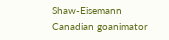Shaw-Eisemann Canadian goanimator